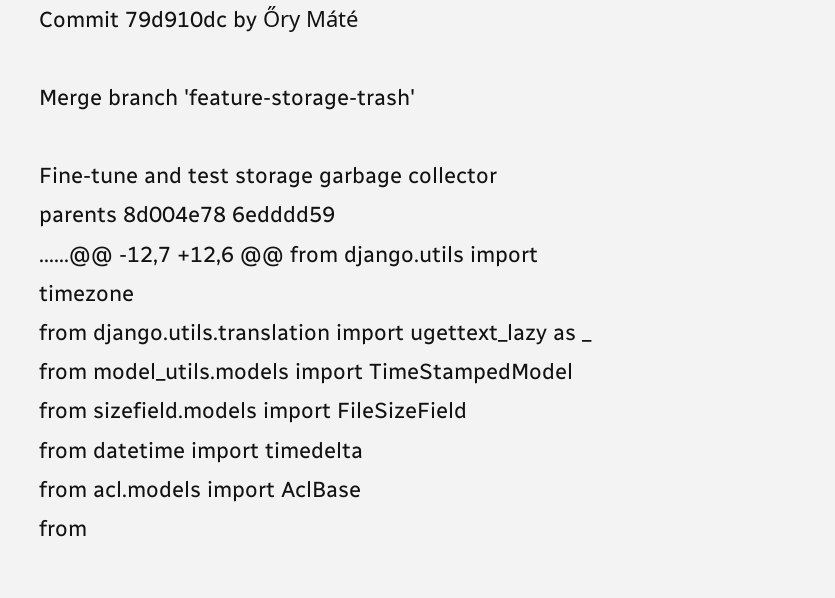Commit 79d910dc by Őry Máté

Merge branch 'feature-storage-trash'

Fine-tune and test storage garbage collector
parents 8d004e78 6edddd59
......@@ -12,7 +12,6 @@ from django.utils import timezone
from django.utils.translation import ugettext_lazy as _
from model_utils.models import TimeStampedModel
from sizefield.models import FileSizeField
from datetime import timedelta
from acl.models import AclBase
from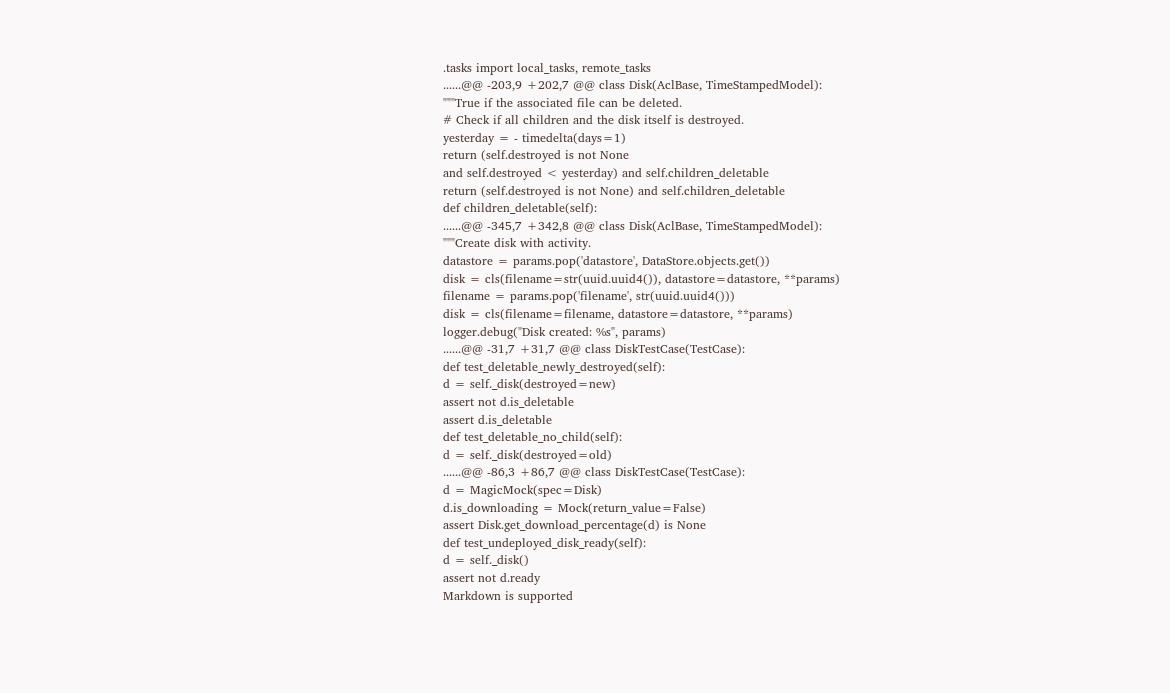.tasks import local_tasks, remote_tasks
......@@ -203,9 +202,7 @@ class Disk(AclBase, TimeStampedModel):
"""True if the associated file can be deleted.
# Check if all children and the disk itself is destroyed.
yesterday = - timedelta(days=1)
return (self.destroyed is not None
and self.destroyed < yesterday) and self.children_deletable
return (self.destroyed is not None) and self.children_deletable
def children_deletable(self):
......@@ -345,7 +342,8 @@ class Disk(AclBase, TimeStampedModel):
"""Create disk with activity.
datastore = params.pop('datastore', DataStore.objects.get())
disk = cls(filename=str(uuid.uuid4()), datastore=datastore, **params)
filename = params.pop('filename', str(uuid.uuid4()))
disk = cls(filename=filename, datastore=datastore, **params)
logger.debug("Disk created: %s", params)
......@@ -31,7 +31,7 @@ class DiskTestCase(TestCase):
def test_deletable_newly_destroyed(self):
d = self._disk(destroyed=new)
assert not d.is_deletable
assert d.is_deletable
def test_deletable_no_child(self):
d = self._disk(destroyed=old)
......@@ -86,3 +86,7 @@ class DiskTestCase(TestCase):
d = MagicMock(spec=Disk)
d.is_downloading = Mock(return_value=False)
assert Disk.get_download_percentage(d) is None
def test_undeployed_disk_ready(self):
d = self._disk()
assert not d.ready
Markdown is supported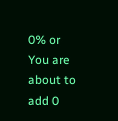0% or
You are about to add 0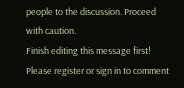people to the discussion. Proceed with caution.
Finish editing this message first!
Please register or sign in to comment